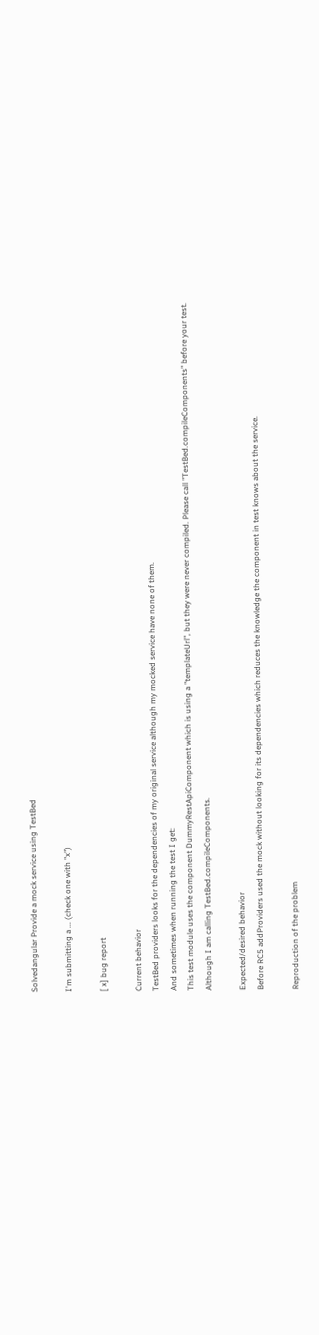Solvedangular Provide a mock service using TestBed

I'm submitting a ... (check one with "x")

[ x] bug report

Current behavior
TestBed providers looks for the dependencies of my original service although my mocked service have none of them.
And sometimes when running the test I get:
This test module uses the component DummyRestApiComponent which is using a "templateUrl", but they were never compiled. Please call "TestBed.compileComponents" before your test.
Although I am calling TestBed.compileComponents.

Expected/desired behavior
Before RC5 addProviders used the mock without looking for its dependencies which reduces the knowledge the component in test knows about the service.

Reproduction of the problem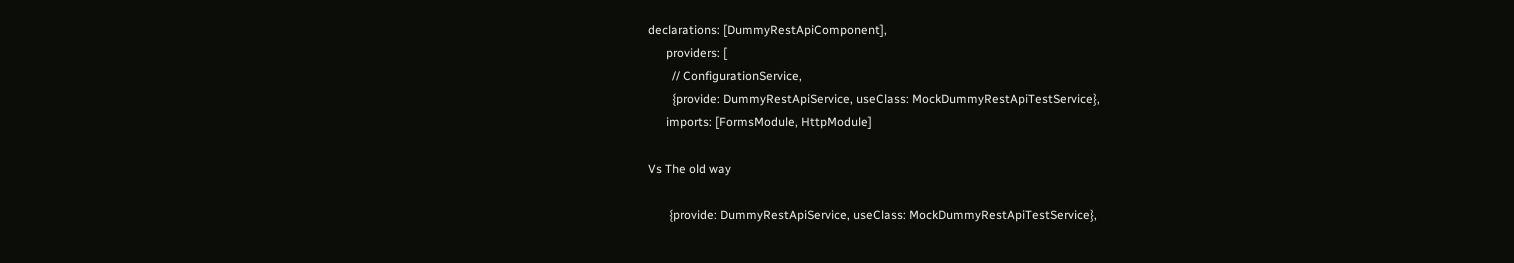declarations: [DummyRestApiComponent],
      providers: [
        // ConfigurationService,
        {provide: DummyRestApiService, useClass: MockDummyRestApiTestService},
      imports: [FormsModule, HttpModule]

Vs The old way

       {provide: DummyRestApiService, useClass: MockDummyRestApiTestService},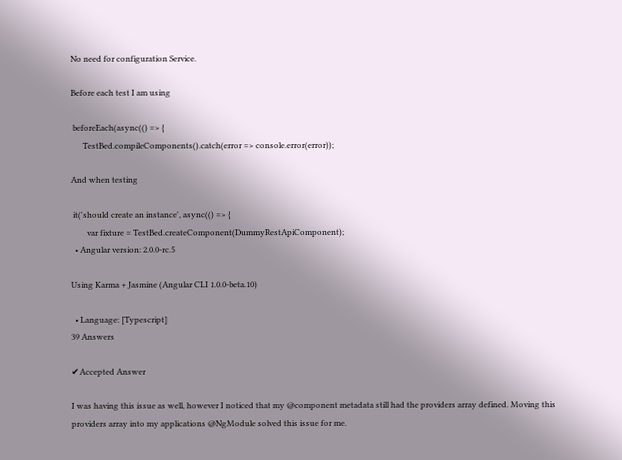No need for configuration Service.

Before each test I am using

 beforeEach(async(() => {
      TestBed.compileComponents().catch(error => console.error(error));

And when testing

 it('should create an instance', async(() => {
        var fixture = TestBed.createComponent(DummyRestApiComponent);
  • Angular version: 2.0.0-rc.5

Using Karma + Jasmine (Angular CLI 1.0.0-beta.10)

  • Language: [Typescript]
39 Answers

✔Accepted Answer

I was having this issue as well, however I noticed that my @component metadata still had the providers array defined. Moving this providers array into my applications @NgModule solved this issue for me.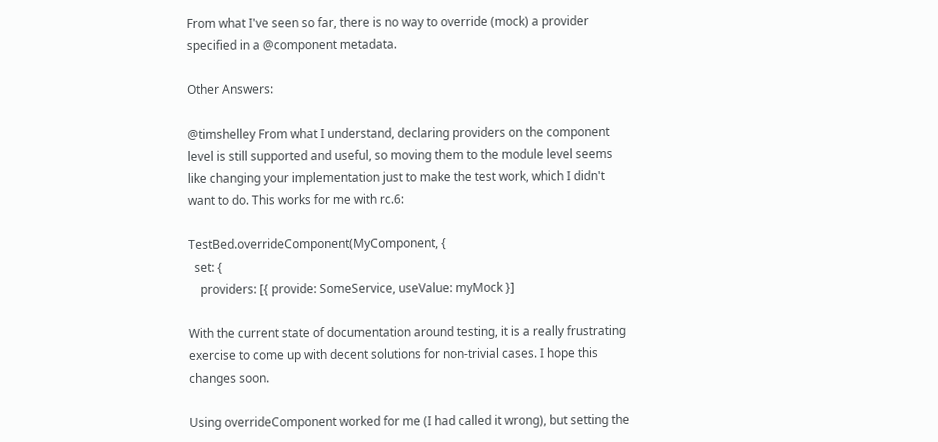From what I've seen so far, there is no way to override (mock) a provider specified in a @component metadata.

Other Answers:

@timshelley From what I understand, declaring providers on the component level is still supported and useful, so moving them to the module level seems like changing your implementation just to make the test work, which I didn't want to do. This works for me with rc.6:

TestBed.overrideComponent(MyComponent, {
  set: {
    providers: [{ provide: SomeService, useValue: myMock }]

With the current state of documentation around testing, it is a really frustrating exercise to come up with decent solutions for non-trivial cases. I hope this changes soon.

Using overrideComponent worked for me (I had called it wrong), but setting the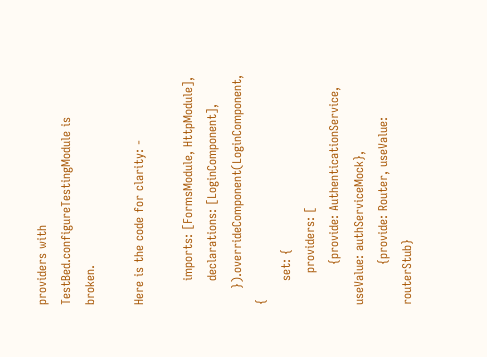providers with TestBed.configureTestingModule is broken.

Here is the code for clarity: -

      imports: [FormsModule, HttpModule],
      declarations: [LoginComponent],
    }).overrideComponent(LoginComponent, {
      set: {
        providers: [
          {provide: AuthenticationService, useValue: authServiceMock},
          {provide: Router, useValue: routerStub}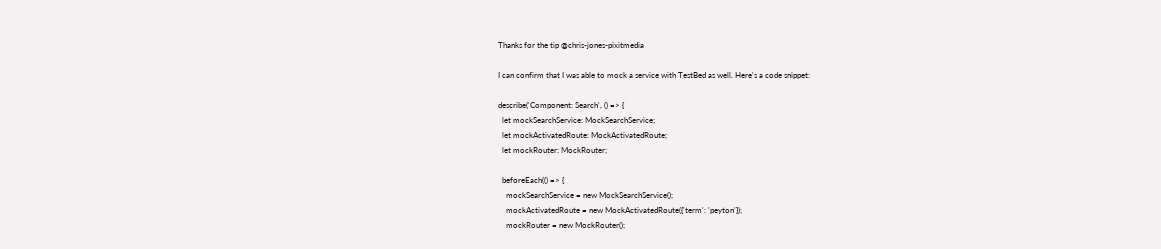Thanks for the tip @chris-jones-pixitmedia

I can confirm that I was able to mock a service with TestBed as well. Here's a code snippet:

describe('Component: Search', () => {
  let mockSearchService: MockSearchService;
  let mockActivatedRoute: MockActivatedRoute;
  let mockRouter: MockRouter;

  beforeEach(() => {
    mockSearchService = new MockSearchService();
    mockActivatedRoute = new MockActivatedRoute({'term': 'peyton'});
    mockRouter = new MockRouter();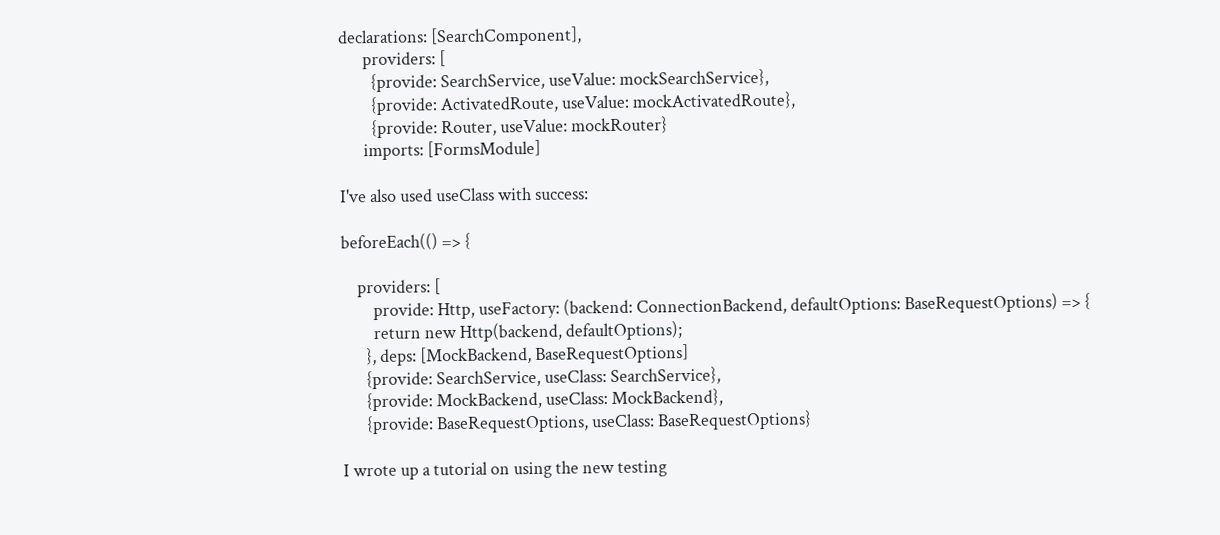declarations: [SearchComponent],
      providers: [
        {provide: SearchService, useValue: mockSearchService},
        {provide: ActivatedRoute, useValue: mockActivatedRoute},
        {provide: Router, useValue: mockRouter}
      imports: [FormsModule]

I've also used useClass with success:

beforeEach(() => {

    providers: [
        provide: Http, useFactory: (backend: ConnectionBackend, defaultOptions: BaseRequestOptions) => {
        return new Http(backend, defaultOptions);
      }, deps: [MockBackend, BaseRequestOptions]
      {provide: SearchService, useClass: SearchService},
      {provide: MockBackend, useClass: MockBackend},
      {provide: BaseRequestOptions, useClass: BaseRequestOptions}

I wrote up a tutorial on using the new testing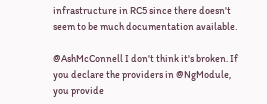infrastructure in RC5 since there doesn't seem to be much documentation available.

@AshMcConnell I don't think it's broken. If you declare the providers in @NgModule, you provide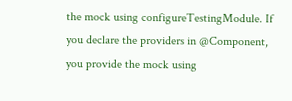the mock using configureTestingModule. If you declare the providers in @Component, you provide the mock using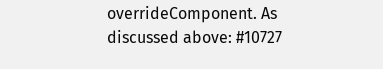overrideComponent. As discussed above: #10727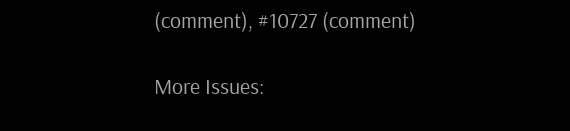(comment), #10727 (comment)

More Issues: